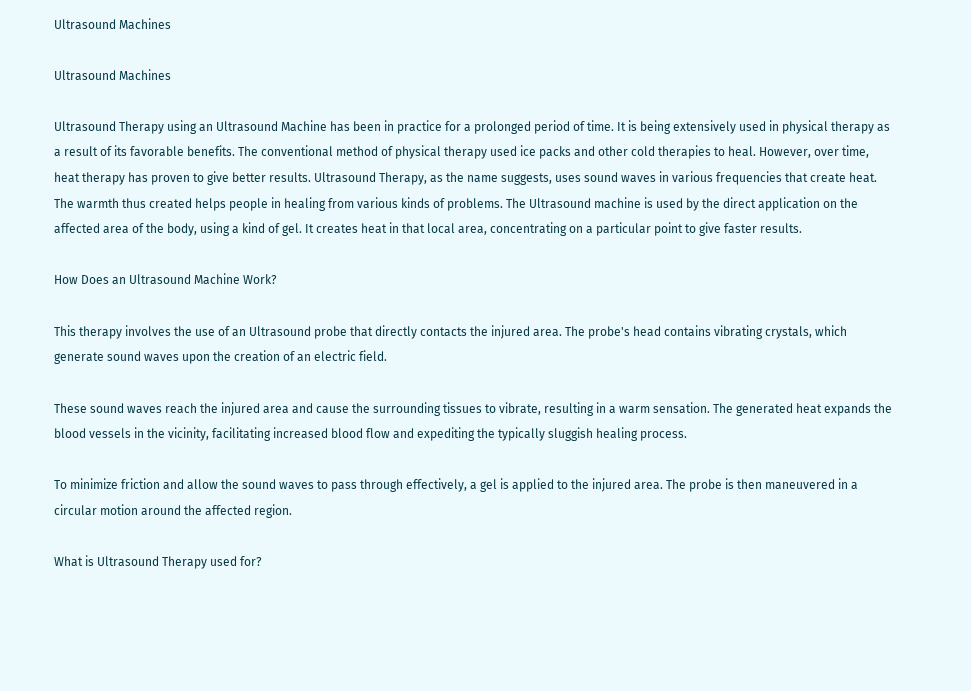Ultrasound Machines

Ultrasound Machines

Ultrasound Therapy using an Ultrasound Machine has been in practice for a prolonged period of time. It is being extensively used in physical therapy as a result of its favorable benefits. The conventional method of physical therapy used ice packs and other cold therapies to heal. However, over time, heat therapy has proven to give better results. Ultrasound Therapy, as the name suggests, uses sound waves in various frequencies that create heat. The warmth thus created helps people in healing from various kinds of problems. The Ultrasound machine is used by the direct application on the affected area of the body, using a kind of gel. It creates heat in that local area, concentrating on a particular point to give faster results.

How Does an Ultrasound Machine Work?

This therapy involves the use of an Ultrasound probe that directly contacts the injured area. The probe's head contains vibrating crystals, which generate sound waves upon the creation of an electric field.

These sound waves reach the injured area and cause the surrounding tissues to vibrate, resulting in a warm sensation. The generated heat expands the blood vessels in the vicinity, facilitating increased blood flow and expediting the typically sluggish healing process.

To minimize friction and allow the sound waves to pass through effectively, a gel is applied to the injured area. The probe is then maneuvered in a circular motion around the affected region.

What is Ultrasound Therapy used for?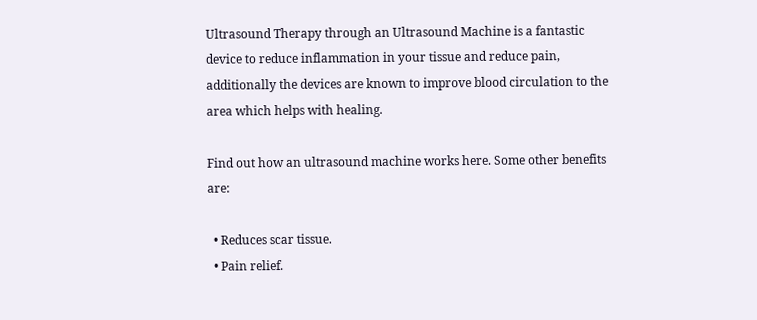Ultrasound Therapy through an Ultrasound Machine is a fantastic device to reduce inflammation in your tissue and reduce pain, additionally the devices are known to improve blood circulation to the area which helps with healing.

Find out how an ultrasound machine works here. Some other benefits are:

  • Reduces scar tissue.
  • Pain relief.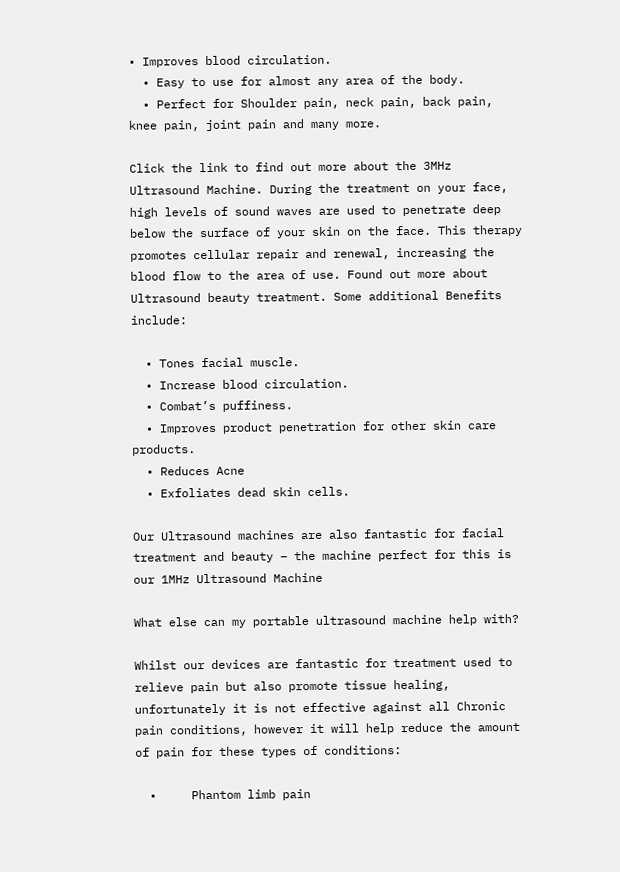• Improves blood circulation.
  • Easy to use for almost any area of the body.
  • Perfect for Shoulder pain, neck pain, back pain, knee pain, joint pain and many more.

Click the link to find out more about the 3MHz Ultrasound Machine. During the treatment on your face, high levels of sound waves are used to penetrate deep below the surface of your skin on the face. This therapy promotes cellular repair and renewal, increasing the blood flow to the area of use. Found out more about Ultrasound beauty treatment. Some additional Benefits include:

  • Tones facial muscle.
  • Increase blood circulation.
  • Combat’s puffiness.
  • Improves product penetration for other skin care products.
  • Reduces Acne
  • Exfoliates dead skin cells.

Our Ultrasound machines are also fantastic for facial treatment and beauty – the machine perfect for this is our 1MHz Ultrasound Machine

What else can my portable ultrasound machine help with?

Whilst our devices are fantastic for treatment used to relieve pain but also promote tissue healing, unfortunately it is not effective against all Chronic pain conditions, however it will help reduce the amount of pain for these types of conditions:

  •     Phantom limb pain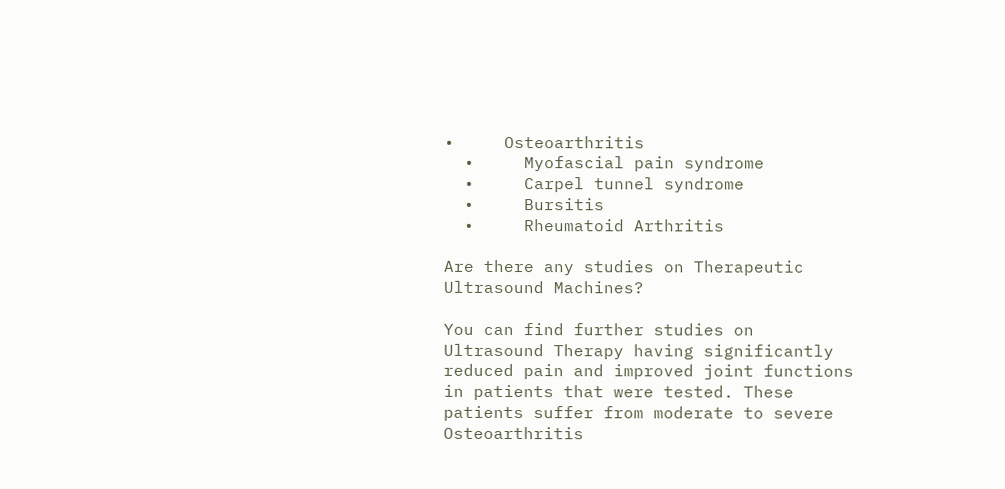•     Osteoarthritis
  •     Myofascial pain syndrome
  •     Carpel tunnel syndrome
  •     Bursitis
  •     Rheumatoid Arthritis

Are there any studies on Therapeutic Ultrasound Machines?

You can find further studies on Ultrasound Therapy having significantly reduced pain and improved joint functions in patients that were tested. These patients suffer from moderate to severe Osteoarthritis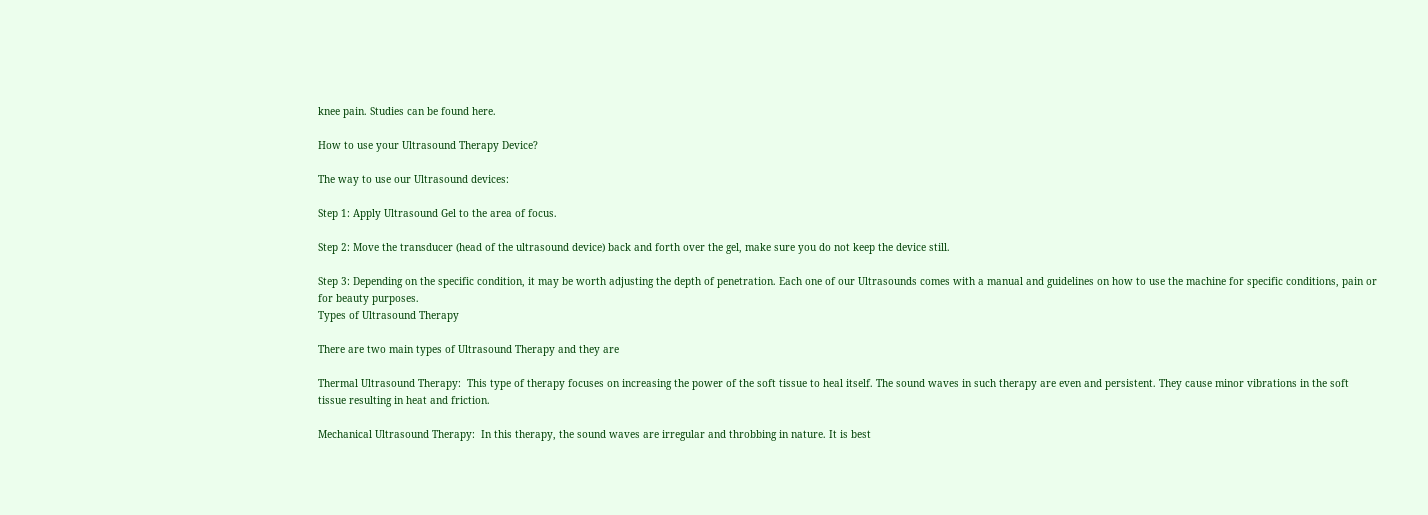knee pain. Studies can be found here.

How to use your Ultrasound Therapy Device?

The way to use our Ultrasound devices:

Step 1: Apply Ultrasound Gel to the area of focus.

Step 2: Move the transducer (head of the ultrasound device) back and forth over the gel, make sure you do not keep the device still.

Step 3: Depending on the specific condition, it may be worth adjusting the depth of penetration. Each one of our Ultrasounds comes with a manual and guidelines on how to use the machine for specific conditions, pain or for beauty purposes.
Types of Ultrasound Therapy

There are two main types of Ultrasound Therapy and they are

Thermal Ultrasound Therapy:  This type of therapy focuses on increasing the power of the soft tissue to heal itself. The sound waves in such therapy are even and persistent. They cause minor vibrations in the soft tissue resulting in heat and friction.

Mechanical Ultrasound Therapy:  In this therapy, the sound waves are irregular and throbbing in nature. It is best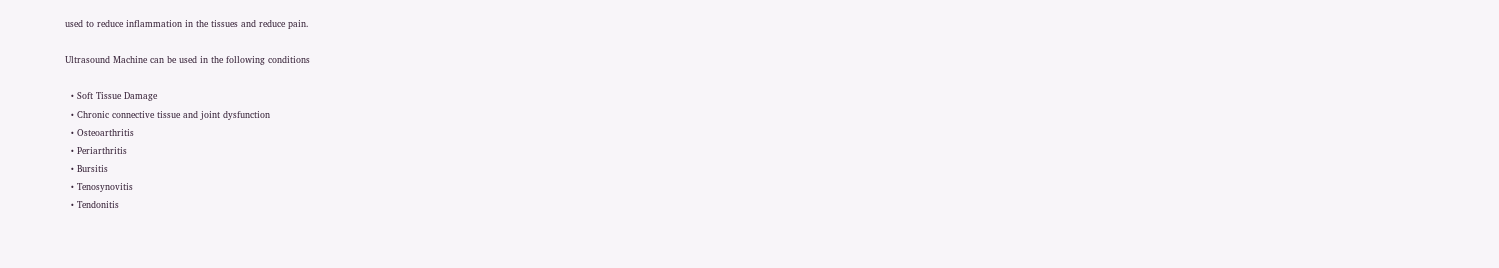used to reduce inflammation in the tissues and reduce pain.

Ultrasound Machine can be used in the following conditions

  • Soft Tissue Damage
  • Chronic connective tissue and joint dysfunction
  • Osteoarthritis
  • Periarthritis
  • Bursitis
  • Tenosynovitis
  • Tendonitis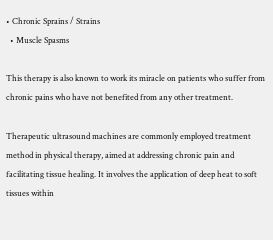• Chronic Sprains / Strains
  • Muscle Spasms

This therapy is also known to work its miracle on patients who suffer from chronic pains who have not benefited from any other treatment.

Therapeutic ultrasound machines are commonly employed treatment method in physical therapy, aimed at addressing chronic pain and facilitating tissue healing. It involves the application of deep heat to soft tissues within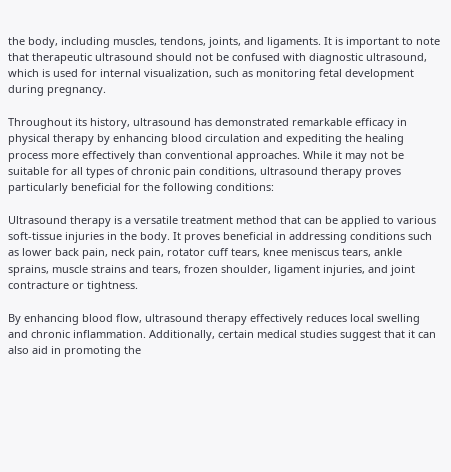the body, including muscles, tendons, joints, and ligaments. It is important to note that therapeutic ultrasound should not be confused with diagnostic ultrasound, which is used for internal visualization, such as monitoring fetal development during pregnancy.

Throughout its history, ultrasound has demonstrated remarkable efficacy in physical therapy by enhancing blood circulation and expediting the healing process more effectively than conventional approaches. While it may not be suitable for all types of chronic pain conditions, ultrasound therapy proves particularly beneficial for the following conditions:

Ultrasound therapy is a versatile treatment method that can be applied to various soft-tissue injuries in the body. It proves beneficial in addressing conditions such as lower back pain, neck pain, rotator cuff tears, knee meniscus tears, ankle sprains, muscle strains and tears, frozen shoulder, ligament injuries, and joint contracture or tightness.

By enhancing blood flow, ultrasound therapy effectively reduces local swelling and chronic inflammation. Additionally, certain medical studies suggest that it can also aid in promoting the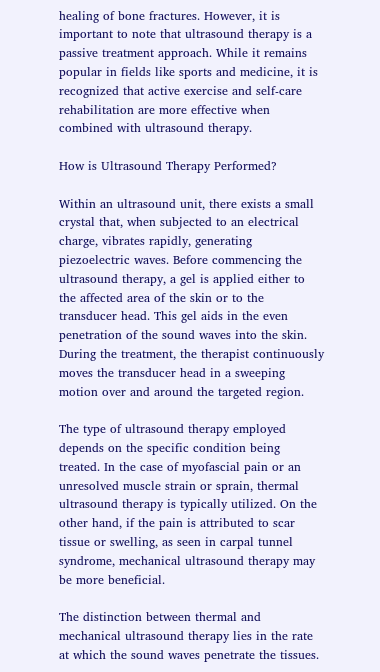healing of bone fractures. However, it is important to note that ultrasound therapy is a passive treatment approach. While it remains popular in fields like sports and medicine, it is recognized that active exercise and self-care rehabilitation are more effective when combined with ultrasound therapy.

How is Ultrasound Therapy Performed?

Within an ultrasound unit, there exists a small crystal that, when subjected to an electrical charge, vibrates rapidly, generating piezoelectric waves. Before commencing the ultrasound therapy, a gel is applied either to the affected area of the skin or to the transducer head. This gel aids in the even penetration of the sound waves into the skin. During the treatment, the therapist continuously moves the transducer head in a sweeping motion over and around the targeted region.

The type of ultrasound therapy employed depends on the specific condition being treated. In the case of myofascial pain or an unresolved muscle strain or sprain, thermal ultrasound therapy is typically utilized. On the other hand, if the pain is attributed to scar tissue or swelling, as seen in carpal tunnel syndrome, mechanical ultrasound therapy may be more beneficial.

The distinction between thermal and mechanical ultrasound therapy lies in the rate at which the sound waves penetrate the tissues.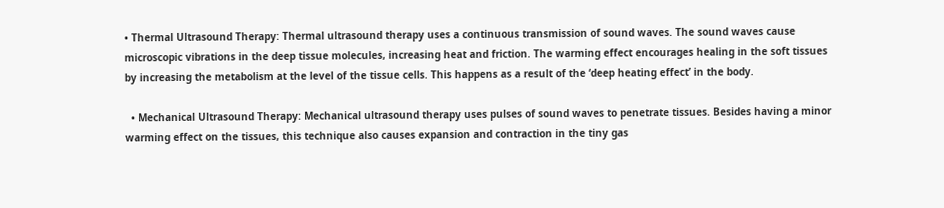• Thermal Ultrasound Therapy: Thermal ultrasound therapy uses a continuous transmission of sound waves. The sound waves cause microscopic vibrations in the deep tissue molecules, increasing heat and friction. The warming effect encourages healing in the soft tissues by increasing the metabolism at the level of the tissue cells. This happens as a result of the ‘deep heating effect’ in the body.

  • Mechanical Ultrasound Therapy: Mechanical ultrasound therapy uses pulses of sound waves to penetrate tissues. Besides having a minor warming effect on the tissues, this technique also causes expansion and contraction in the tiny gas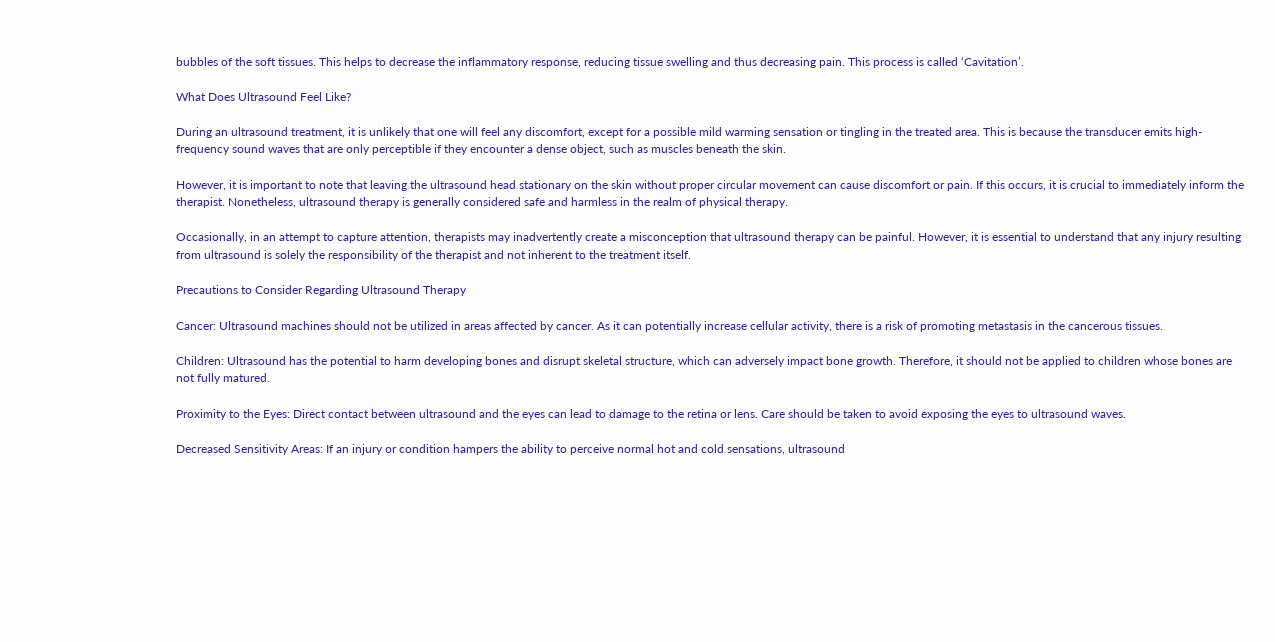bubbles of the soft tissues. This helps to decrease the inflammatory response, reducing tissue swelling and thus decreasing pain. This process is called ‘Cavitation’.

What Does Ultrasound Feel Like?

During an ultrasound treatment, it is unlikely that one will feel any discomfort, except for a possible mild warming sensation or tingling in the treated area. This is because the transducer emits high-frequency sound waves that are only perceptible if they encounter a dense object, such as muscles beneath the skin.

However, it is important to note that leaving the ultrasound head stationary on the skin without proper circular movement can cause discomfort or pain. If this occurs, it is crucial to immediately inform the therapist. Nonetheless, ultrasound therapy is generally considered safe and harmless in the realm of physical therapy.

Occasionally, in an attempt to capture attention, therapists may inadvertently create a misconception that ultrasound therapy can be painful. However, it is essential to understand that any injury resulting from ultrasound is solely the responsibility of the therapist and not inherent to the treatment itself.

Precautions to Consider Regarding Ultrasound Therapy

Cancer: Ultrasound machines should not be utilized in areas affected by cancer. As it can potentially increase cellular activity, there is a risk of promoting metastasis in the cancerous tissues.

Children: Ultrasound has the potential to harm developing bones and disrupt skeletal structure, which can adversely impact bone growth. Therefore, it should not be applied to children whose bones are not fully matured.

Proximity to the Eyes: Direct contact between ultrasound and the eyes can lead to damage to the retina or lens. Care should be taken to avoid exposing the eyes to ultrasound waves.

Decreased Sensitivity Areas: If an injury or condition hampers the ability to perceive normal hot and cold sensations, ultrasound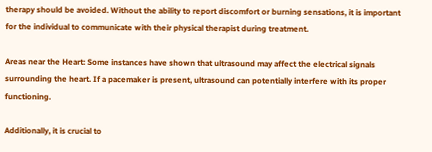therapy should be avoided. Without the ability to report discomfort or burning sensations, it is important for the individual to communicate with their physical therapist during treatment.

Areas near the Heart: Some instances have shown that ultrasound may affect the electrical signals surrounding the heart. If a pacemaker is present, ultrasound can potentially interfere with its proper functioning.

Additionally, it is crucial to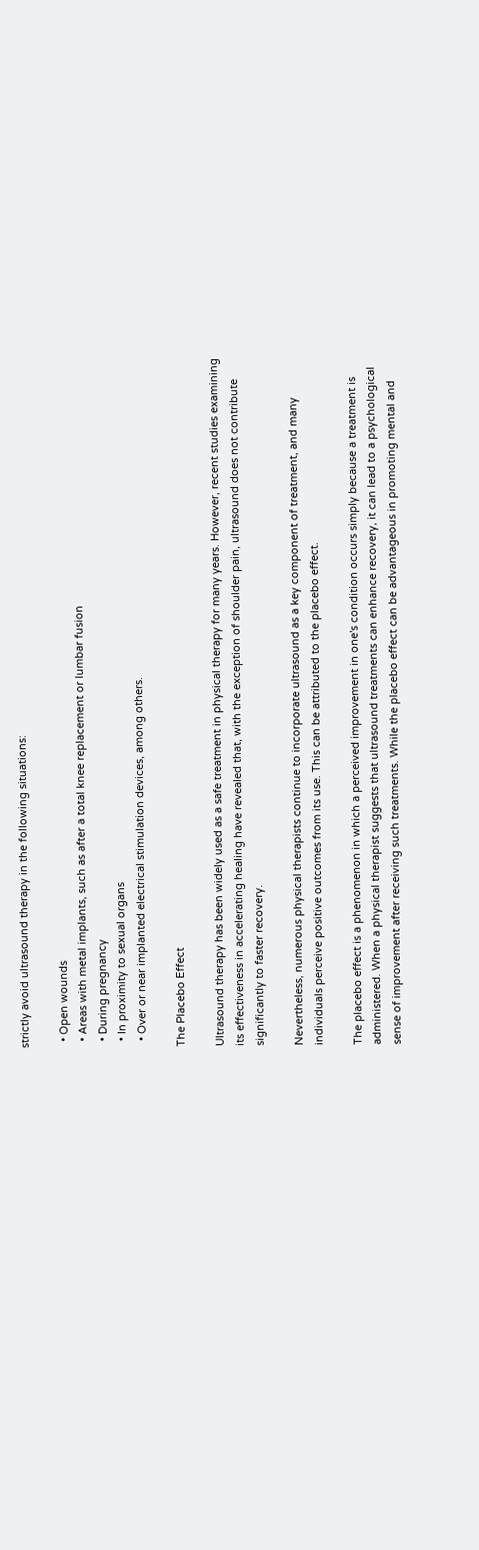strictly avoid ultrasound therapy in the following situations:

  • Open wounds
  • Areas with metal implants, such as after a total knee replacement or lumbar fusion
  • During pregnancy
  • In proximity to sexual organs
  • Over or near implanted electrical stimulation devices, among others.

The Placebo Effect

Ultrasound therapy has been widely used as a safe treatment in physical therapy for many years. However, recent studies examining its effectiveness in accelerating healing have revealed that, with the exception of shoulder pain, ultrasound does not contribute significantly to faster recovery.

Nevertheless, numerous physical therapists continue to incorporate ultrasound as a key component of treatment, and many individuals perceive positive outcomes from its use. This can be attributed to the placebo effect.

The placebo effect is a phenomenon in which a perceived improvement in one's condition occurs simply because a treatment is administered. When a physical therapist suggests that ultrasound treatments can enhance recovery, it can lead to a psychological sense of improvement after receiving such treatments. While the placebo effect can be advantageous in promoting mental and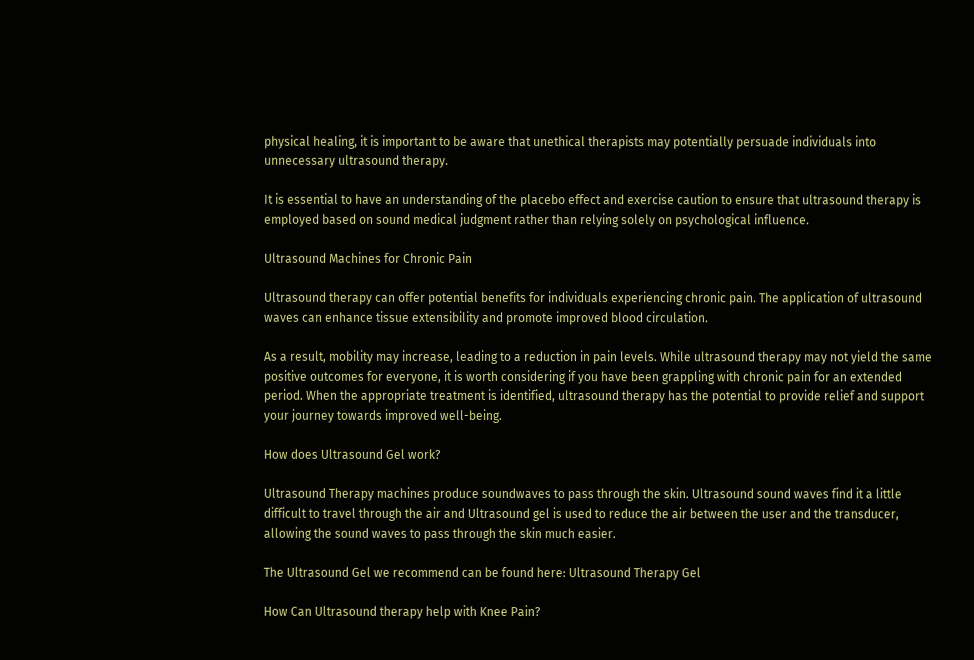physical healing, it is important to be aware that unethical therapists may potentially persuade individuals into unnecessary ultrasound therapy.

It is essential to have an understanding of the placebo effect and exercise caution to ensure that ultrasound therapy is employed based on sound medical judgment rather than relying solely on psychological influence.

Ultrasound Machines for Chronic Pain

Ultrasound therapy can offer potential benefits for individuals experiencing chronic pain. The application of ultrasound waves can enhance tissue extensibility and promote improved blood circulation.

As a result, mobility may increase, leading to a reduction in pain levels. While ultrasound therapy may not yield the same positive outcomes for everyone, it is worth considering if you have been grappling with chronic pain for an extended period. When the appropriate treatment is identified, ultrasound therapy has the potential to provide relief and support your journey towards improved well-being.

How does Ultrasound Gel work?

Ultrasound Therapy machines produce soundwaves to pass through the skin. Ultrasound sound waves find it a little difficult to travel through the air and Ultrasound gel is used to reduce the air between the user and the transducer, allowing the sound waves to pass through the skin much easier.

The Ultrasound Gel we recommend can be found here: Ultrasound Therapy Gel

How Can Ultrasound therapy help with Knee Pain?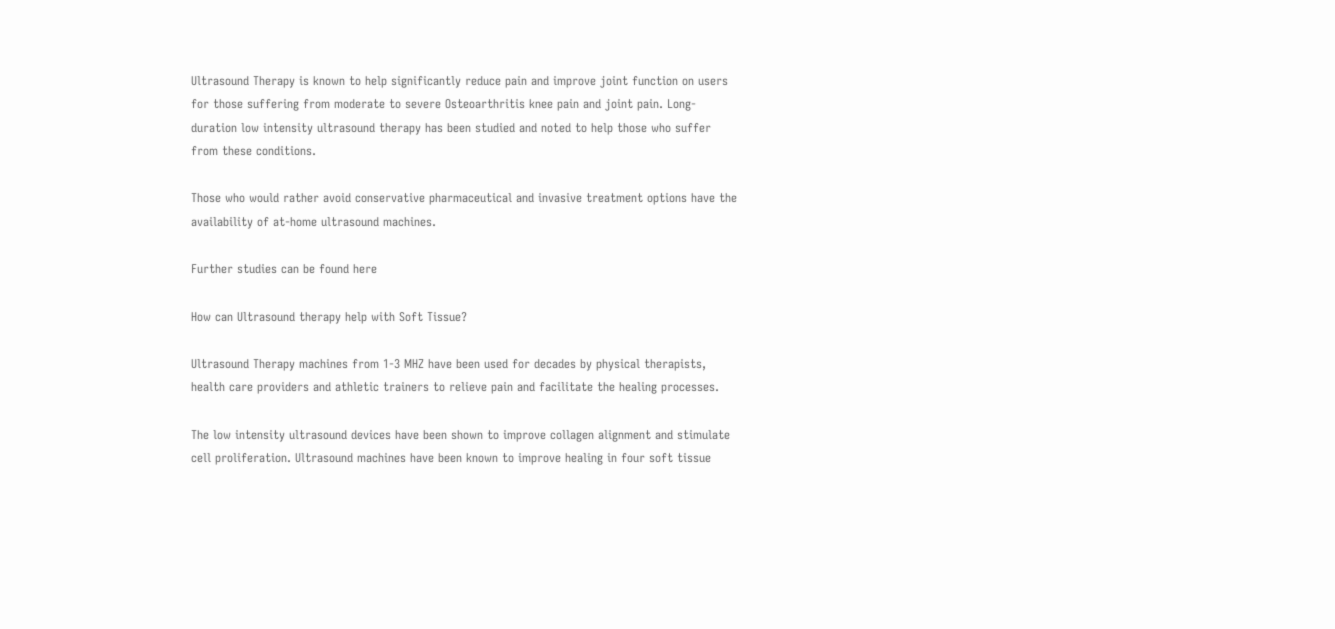Ultrasound Therapy is known to help significantly reduce pain and improve joint function on users for those suffering from moderate to severe Osteoarthritis knee pain and joint pain. Long-duration low intensity ultrasound therapy has been studied and noted to help those who suffer from these conditions.

Those who would rather avoid conservative pharmaceutical and invasive treatment options have the availability of at-home ultrasound machines.

Further studies can be found here

How can Ultrasound therapy help with Soft Tissue?

Ultrasound Therapy machines from 1-3 MHZ have been used for decades by physical therapists, health care providers and athletic trainers to relieve pain and facilitate the healing processes.

The low intensity ultrasound devices have been shown to improve collagen alignment and stimulate cell proliferation. Ultrasound machines have been known to improve healing in four soft tissue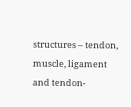structures – tendon, muscle, ligament and tendon-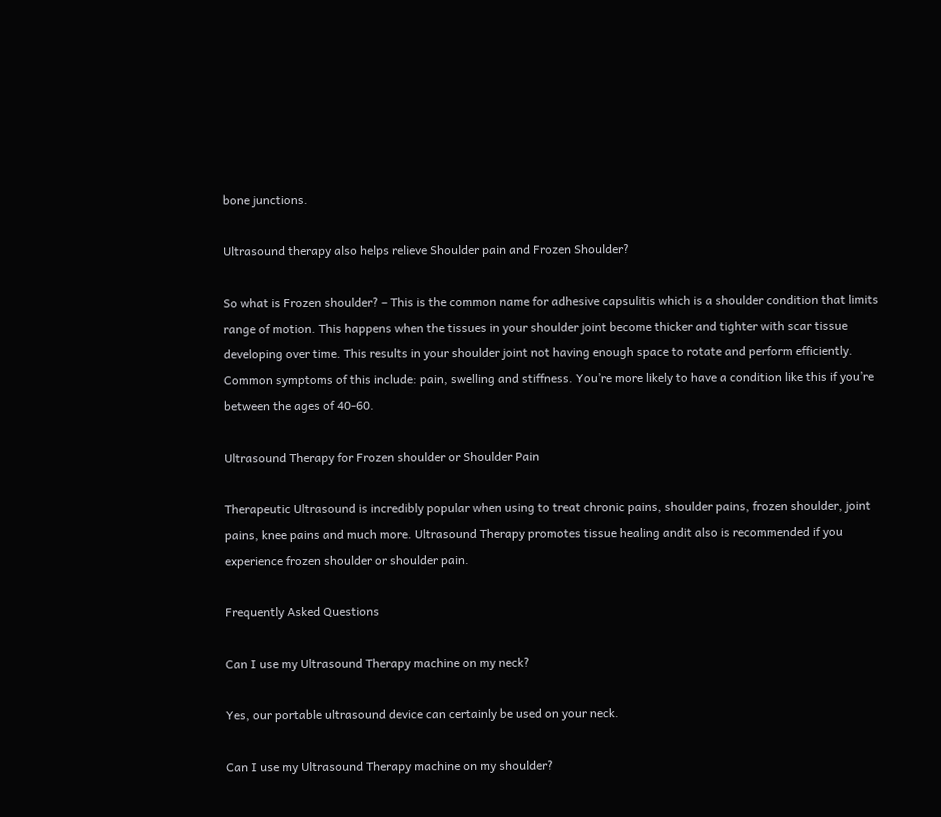bone junctions.

Ultrasound therapy also helps relieve Shoulder pain and Frozen Shoulder?

So what is Frozen shoulder? – This is the common name for adhesive capsulitis which is a shoulder condition that limits range of motion. This happens when the tissues in your shoulder joint become thicker and tighter with scar tissue developing over time. This results in your shoulder joint not having enough space to rotate and perform efficiently.
Common symptoms of this include: pain, swelling and stiffness. You’re more likely to have a condition like this if you’re between the ages of 40-60.

Ultrasound Therapy for Frozen shoulder or Shoulder Pain

Therapeutic Ultrasound is incredibly popular when using to treat chronic pains, shoulder pains, frozen shoulder, joint pains, knee pains and much more. Ultrasound Therapy promotes tissue healing andit also is recommended if you experience frozen shoulder or shoulder pain.

Frequently Asked Questions

Can I use my Ultrasound Therapy machine on my neck?

Yes, our portable ultrasound device can certainly be used on your neck.

Can I use my Ultrasound Therapy machine on my shoulder?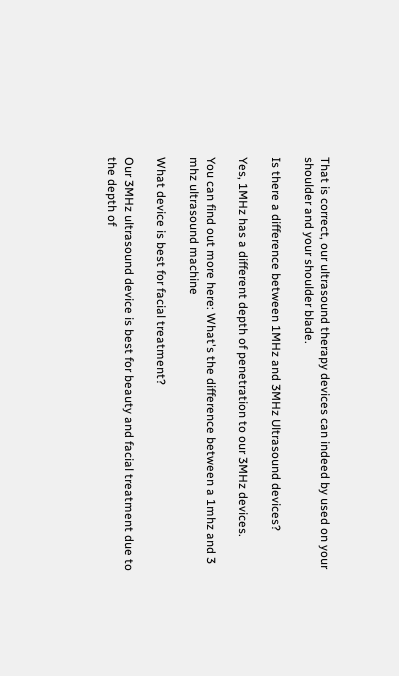That is correct, our ultrasound therapy devices can indeed by used on your shoulder and your shoulder blade.

Is there a difference between 1MHz and 3MHz Ultrasound devices?

Yes, 1MHz has a different depth of penetration to our 3MHz devices.

You can find out more here: What's the difference between a 1mhz and 3 mhz ultrasound machine

What device is best for facial treatment?

Our 3MHz ultrasound device is best for beauty and facial treatment due to the depth of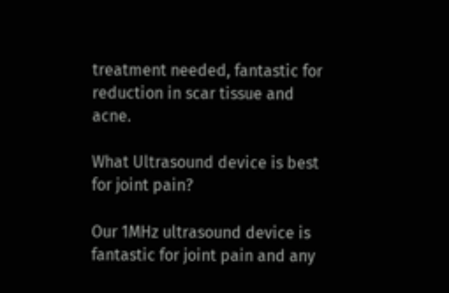treatment needed, fantastic for reduction in scar tissue and acne.

What Ultrasound device is best for joint pain?

Our 1MHz ultrasound device is fantastic for joint pain and any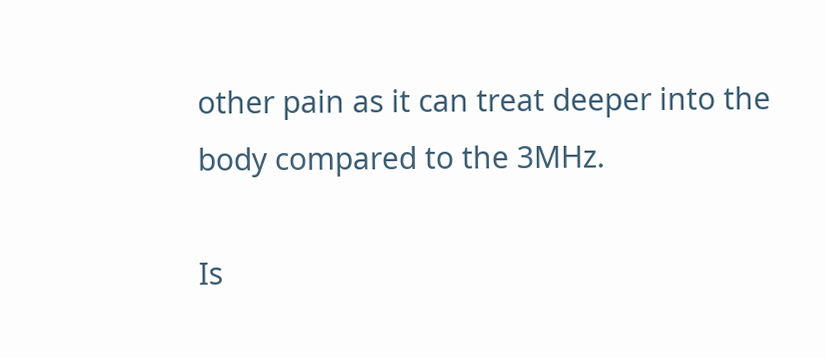other pain as it can treat deeper into the body compared to the 3MHz.

Is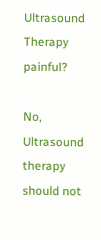Ultrasound Therapy painful?

No, Ultrasound therapy should not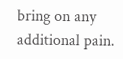bring on any additional pain.